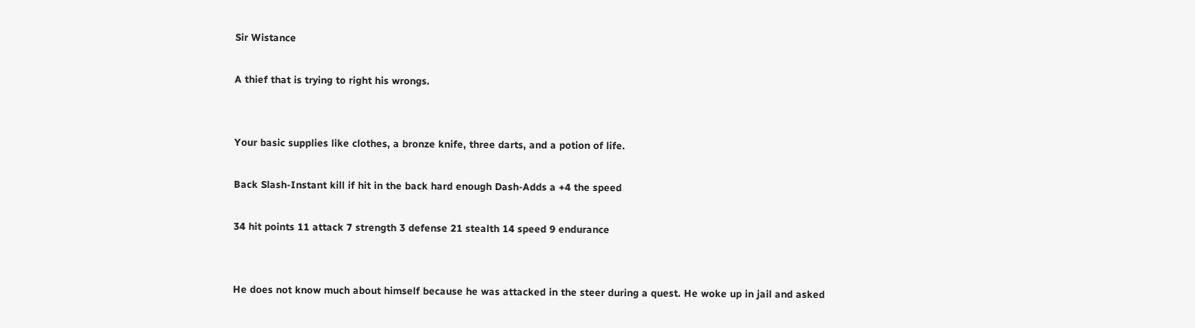Sir Wistance

A thief that is trying to right his wrongs.


Your basic supplies like clothes, a bronze knife, three darts, and a potion of life.

Back Slash-Instant kill if hit in the back hard enough Dash-Adds a +4 the speed

34 hit points 11 attack 7 strength 3 defense 21 stealth 14 speed 9 endurance


He does not know much about himself because he was attacked in the steer during a quest. He woke up in jail and asked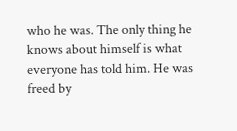who he was. The only thing he knows about himself is what everyone has told him. He was freed by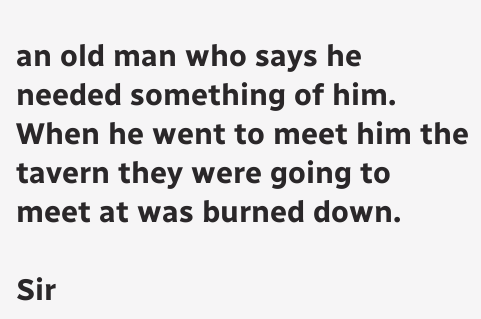an old man who says he needed something of him. When he went to meet him the tavern they were going to meet at was burned down.

Sir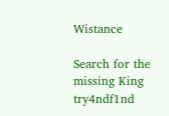Wistance

Search for the missing King try4ndf1nd